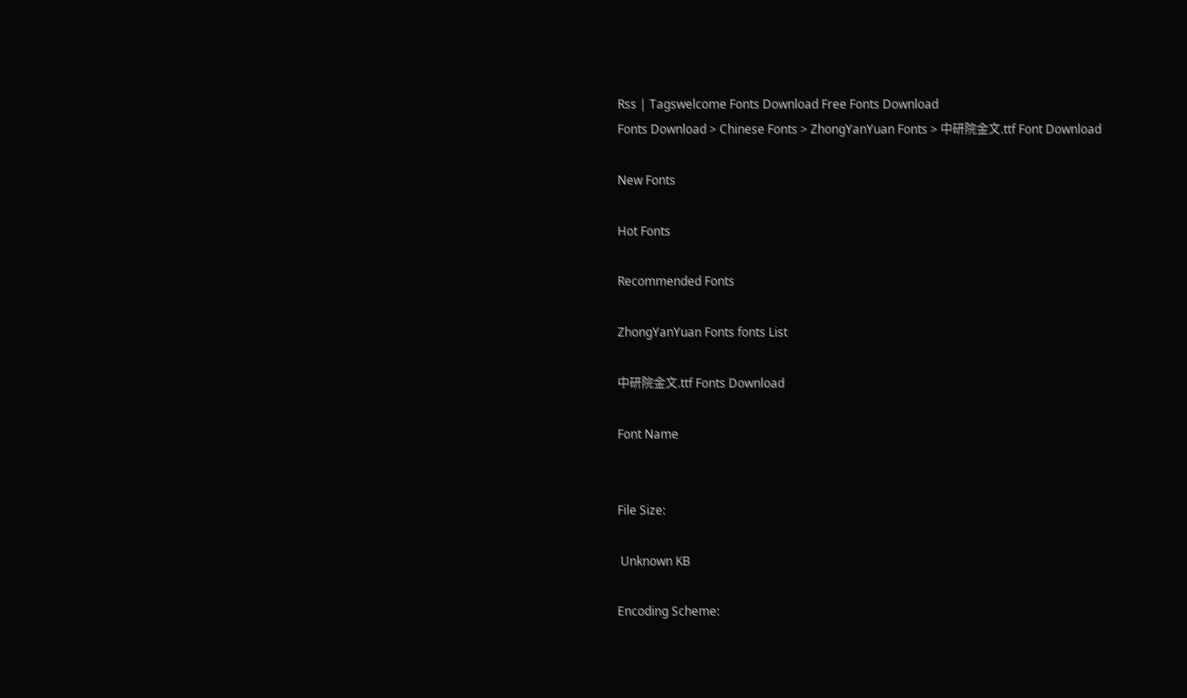Rss | Tagswelcome Fonts Download Free Fonts Download
Fonts Download > Chinese Fonts > ZhongYanYuan Fonts > 中研院金文.ttf Font Download

New Fonts

Hot Fonts

Recommended Fonts

ZhongYanYuan Fonts fonts List

中研院金文.ttf Fonts Download

Font Name


File Size:

 Unknown KB

Encoding Scheme: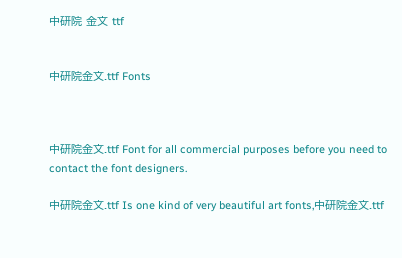中研院 金文 ttf


中研院金文.ttf Fonts



中研院金文.ttf Font for all commercial purposes before you need to contact the font designers.

中研院金文.ttf Is one kind of very beautiful art fonts,中研院金文.ttf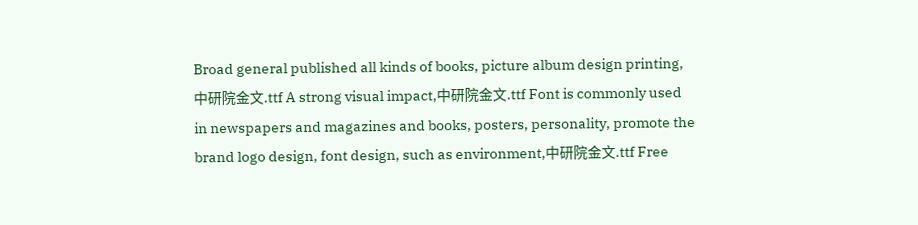Broad general published all kinds of books, picture album design printing,中研院金文.ttf A strong visual impact,中研院金文.ttf Font is commonly used in newspapers and magazines and books, posters, personality, promote the brand logo design, font design, such as environment,中研院金文.ttf Free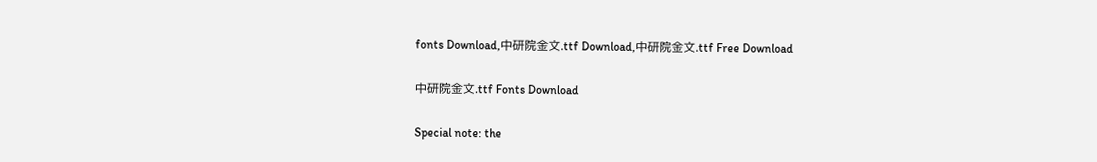fonts Download,中研院金文.ttf Download,中研院金文.ttf Free Download

中研院金文.ttf Fonts Download

Special note: the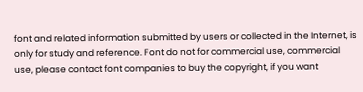font and related information submitted by users or collected in the Internet, is only for study and reference. Font do not for commercial use, commercial use, please contact font companies to buy the copyright, if you want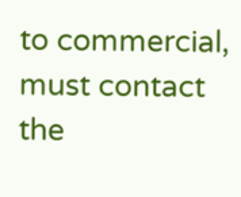to commercial, must contact the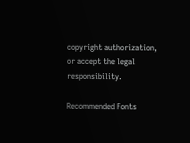copyright authorization, or accept the legal responsibility.

Recommended Fonts